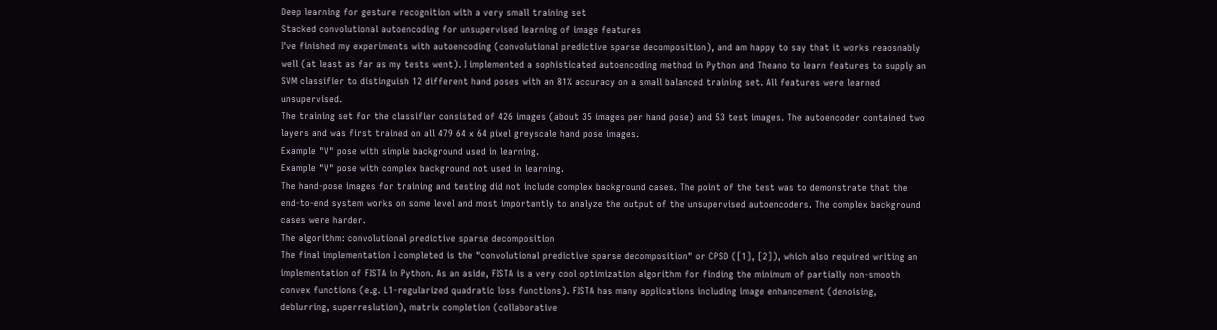Deep learning for gesture recognition with a very small training set
Stacked convolutional autoencoding for unsupervised learning of image features
I've finished my experiments with autoencoding (convolutional predictive sparse decomposition), and am happy to say that it works reaosnably well (at least as far as my tests went). I implemented a sophisticated autoencoding method in Python and Theano to learn features to supply an SVM classifier to distinguish 12 different hand poses with an 81% accuracy on a small balanced training set. All features were learned unsupervised.
The training set for the classifier consisted of 426 images (about 35 images per hand pose) and 53 test images. The autoencoder contained two layers and was first trained on all 479 64 x 64 pixel greyscale hand pose images.
Example "V" pose with simple background used in learning.
Example "V" pose with complex background not used in learning.
The hand-pose images for training and testing did not include complex background cases. The point of the test was to demonstrate that the end-to-end system works on some level and most importantly to analyze the output of the unsupervised autoencoders. The complex background cases were harder.
The algorithm: convolutional predictive sparse decomposition
The final implementation I completed is the "convolutional predictive sparse decomposition" or CPSD ([1], [2]), which also required writing an implementation of FISTA in Python. As an aside, FISTA is a very cool optimization algorithm for finding the minimum of partially non-smooth convex functions (e.g. L1-regularized quadratic loss functions). FISTA has many applications including image enhancement (denoising, deblurring, superreslution), matrix completion (collaborative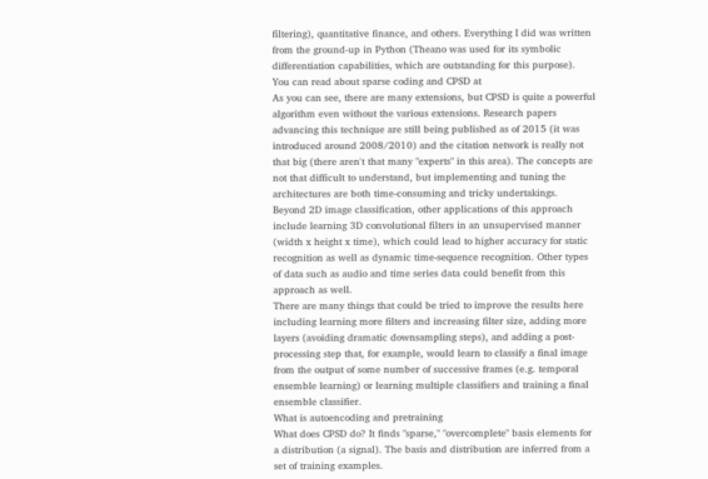filtering), quantitative finance, and others. Everything I did was written from the ground-up in Python (Theano was used for its symbolic differentiation capabilities, which are outstanding for this purpose).
You can read about sparse coding and CPSD at
As you can see, there are many extensions, but CPSD is quite a powerful algorithm even without the various extensions. Research papers advancing this technique are still being published as of 2015 (it was introduced around 2008/2010) and the citation network is really not that big (there aren't that many "experts" in this area). The concepts are not that difficult to understand, but implementing and tuning the architectures are both time-consuming and tricky undertakings.
Beyond 2D image classification, other applications of this approach include learning 3D convolutional filters in an unsupervised manner (width x height x time), which could lead to higher accuracy for static recognition as well as dynamic time-sequence recognition. Other types of data such as audio and time series data could benefit from this approach as well.
There are many things that could be tried to improve the results here including learning more filters and increasing filter size, adding more layers (avoiding dramatic downsampling steps), and adding a post-processing step that, for example, would learn to classify a final image from the output of some number of successive frames (e.g. temporal ensemble learning) or learning multiple classifiers and training a final ensemble classifier.
What is autoencoding and pretraining
What does CPSD do? It finds "sparse," "overcomplete" basis elements for a distribution (a signal). The basis and distribution are inferred from a set of training examples.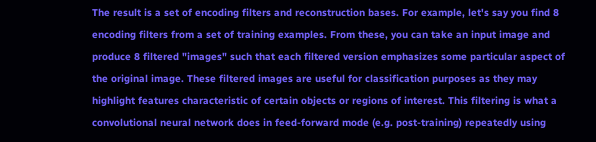The result is a set of encoding filters and reconstruction bases. For example, let's say you find 8 encoding filters from a set of training examples. From these, you can take an input image and produce 8 filtered "images" such that each filtered version emphasizes some particular aspect of the original image. These filtered images are useful for classification purposes as they may highlight features characteristic of certain objects or regions of interest. This filtering is what a convolutional neural network does in feed-forward mode (e.g. post-training) repeatedly using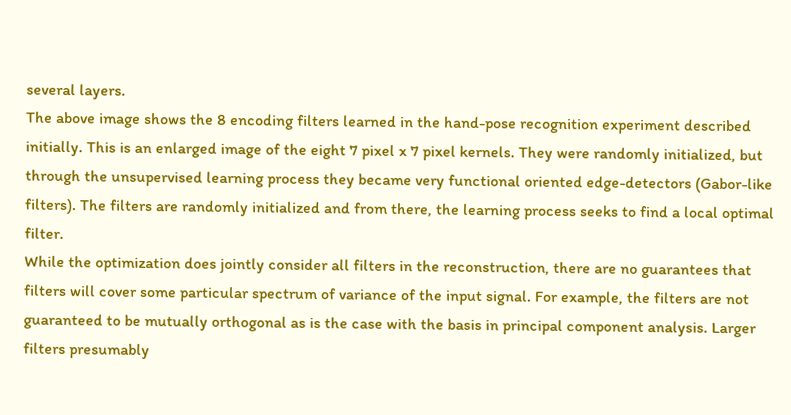several layers.
The above image shows the 8 encoding filters learned in the hand-pose recognition experiment described initially. This is an enlarged image of the eight 7 pixel x 7 pixel kernels. They were randomly initialized, but through the unsupervised learning process they became very functional oriented edge-detectors (Gabor-like filters). The filters are randomly initialized and from there, the learning process seeks to find a local optimal filter.
While the optimization does jointly consider all filters in the reconstruction, there are no guarantees that filters will cover some particular spectrum of variance of the input signal. For example, the filters are not guaranteed to be mutually orthogonal as is the case with the basis in principal component analysis. Larger filters presumably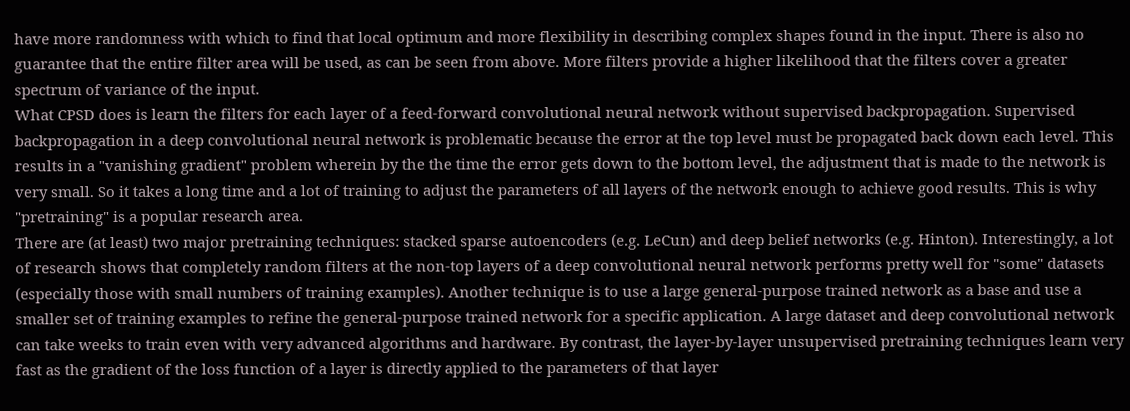have more randomness with which to find that local optimum and more flexibility in describing complex shapes found in the input. There is also no guarantee that the entire filter area will be used, as can be seen from above. More filters provide a higher likelihood that the filters cover a greater spectrum of variance of the input.
What CPSD does is learn the filters for each layer of a feed-forward convolutional neural network without supervised backpropagation. Supervised backpropagation in a deep convolutional neural network is problematic because the error at the top level must be propagated back down each level. This results in a "vanishing gradient" problem wherein by the the time the error gets down to the bottom level, the adjustment that is made to the network is very small. So it takes a long time and a lot of training to adjust the parameters of all layers of the network enough to achieve good results. This is why "pretraining" is a popular research area.
There are (at least) two major pretraining techniques: stacked sparse autoencoders (e.g. LeCun) and deep belief networks (e.g. Hinton). Interestingly, a lot of research shows that completely random filters at the non-top layers of a deep convolutional neural network performs pretty well for "some" datasets (especially those with small numbers of training examples). Another technique is to use a large general-purpose trained network as a base and use a smaller set of training examples to refine the general-purpose trained network for a specific application. A large dataset and deep convolutional network can take weeks to train even with very advanced algorithms and hardware. By contrast, the layer-by-layer unsupervised pretraining techniques learn very fast as the gradient of the loss function of a layer is directly applied to the parameters of that layer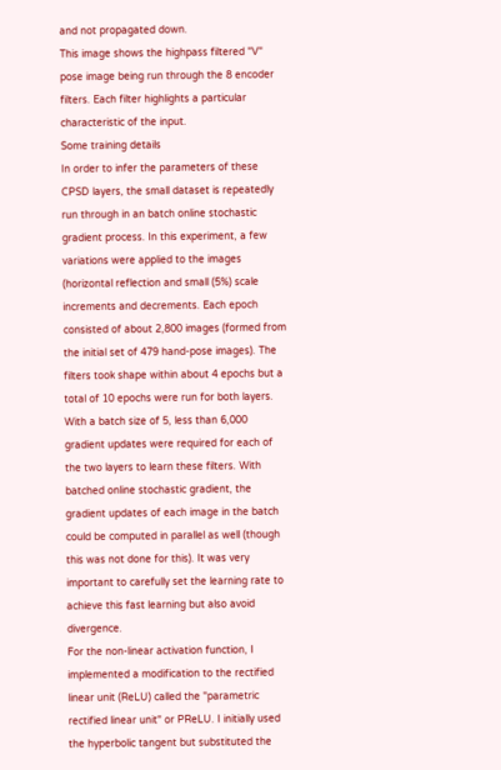and not propagated down.
This image shows the highpass filtered "V" pose image being run through the 8 encoder filters. Each filter highlights a particular characteristic of the input.
Some training details
In order to infer the parameters of these CPSD layers, the small dataset is repeatedly run through in an batch online stochastic gradient process. In this experiment, a few variations were applied to the images (horizontal reflection and small (5%) scale increments and decrements. Each epoch consisted of about 2,800 images (formed from the initial set of 479 hand-pose images). The filters took shape within about 4 epochs but a total of 10 epochs were run for both layers. With a batch size of 5, less than 6,000 gradient updates were required for each of the two layers to learn these filters. With batched online stochastic gradient, the gradient updates of each image in the batch could be computed in parallel as well (though this was not done for this). It was very important to carefully set the learning rate to achieve this fast learning but also avoid divergence.
For the non-linear activation function, I implemented a modification to the rectified linear unit (ReLU) called the "parametric rectified linear unit" or PReLU. I initially used the hyperbolic tangent but substituted the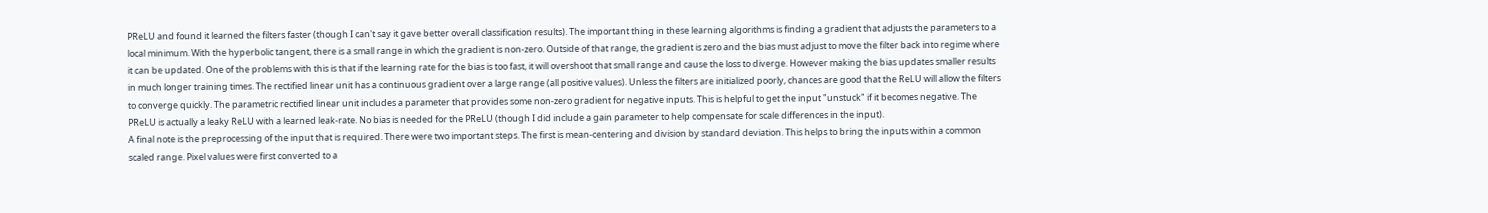PReLU and found it learned the filters faster (though I can't say it gave better overall classification results). The important thing in these learning algorithms is finding a gradient that adjusts the parameters to a local minimum. With the hyperbolic tangent, there is a small range in which the gradient is non-zero. Outside of that range, the gradient is zero and the bias must adjust to move the filter back into regime where it can be updated. One of the problems with this is that if the learning rate for the bias is too fast, it will overshoot that small range and cause the loss to diverge. However making the bias updates smaller results in much longer training times. The rectified linear unit has a continuous gradient over a large range (all positive values). Unless the filters are initialized poorly, chances are good that the ReLU will allow the filters to converge quickly. The parametric rectified linear unit includes a parameter that provides some non-zero gradient for negative inputs. This is helpful to get the input "unstuck" if it becomes negative. The PReLU is actually a leaky ReLU with a learned leak-rate. No bias is needed for the PReLU (though I did include a gain parameter to help compensate for scale differences in the input).
A final note is the preprocessing of the input that is required. There were two important steps. The first is mean-centering and division by standard deviation. This helps to bring the inputs within a common scaled range. Pixel values were first converted to a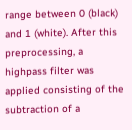range between 0 (black) and 1 (white). After this preprocessing, a highpass filter was applied consisting of the subtraction of a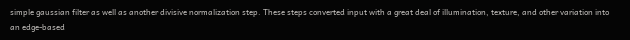simple gaussian filter as well as another divisive normalization step. These steps converted input with a great deal of illumination, texture, and other variation into an edge-based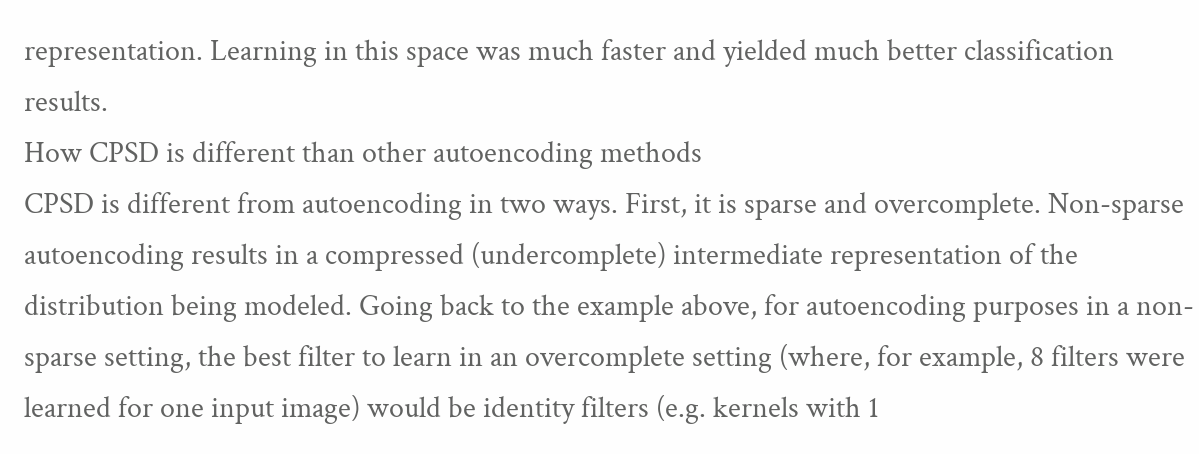representation. Learning in this space was much faster and yielded much better classification results.
How CPSD is different than other autoencoding methods
CPSD is different from autoencoding in two ways. First, it is sparse and overcomplete. Non-sparse autoencoding results in a compressed (undercomplete) intermediate representation of the distribution being modeled. Going back to the example above, for autoencoding purposes in a non-sparse setting, the best filter to learn in an overcomplete setting (where, for example, 8 filters were learned for one input image) would be identity filters (e.g. kernels with 1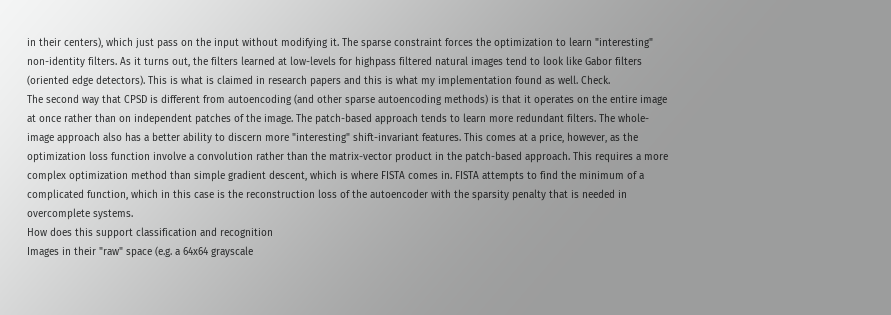in their centers), which just pass on the input without modifying it. The sparse constraint forces the optimization to learn "interesting" non-identity filters. As it turns out, the filters learned at low-levels for highpass filtered natural images tend to look like Gabor filters (oriented edge detectors). This is what is claimed in research papers and this is what my implementation found as well. Check.
The second way that CPSD is different from autoencoding (and other sparse autoencoding methods) is that it operates on the entire image at once rather than on independent patches of the image. The patch-based approach tends to learn more redundant filters. The whole-image approach also has a better ability to discern more "interesting" shift-invariant features. This comes at a price, however, as the optimization loss function involve a convolution rather than the matrix-vector product in the patch-based approach. This requires a more complex optimization method than simple gradient descent, which is where FISTA comes in. FISTA attempts to find the minimum of a complicated function, which in this case is the reconstruction loss of the autoencoder with the sparsity penalty that is needed in overcomplete systems.
How does this support classification and recognition
Images in their "raw" space (e.g. a 64x64 grayscale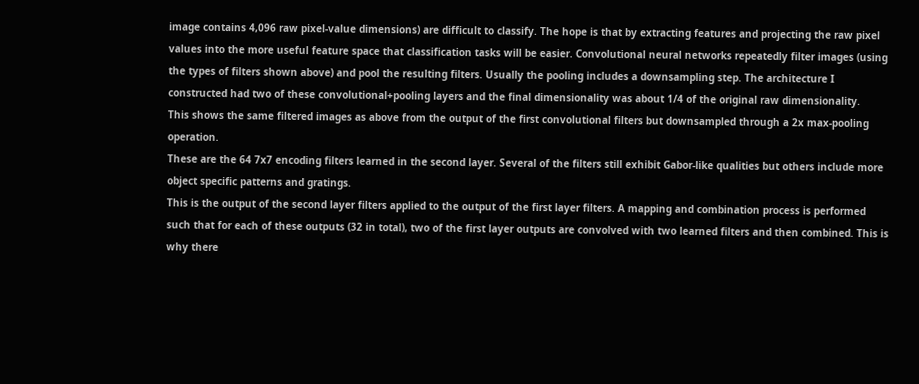image contains 4,096 raw pixel-value dimensions) are difficult to classify. The hope is that by extracting features and projecting the raw pixel values into the more useful feature space that classification tasks will be easier. Convolutional neural networks repeatedly filter images (using the types of filters shown above) and pool the resulting filters. Usually the pooling includes a downsampling step. The architecture I constructed had two of these convolutional+pooling layers and the final dimensionality was about 1/4 of the original raw dimensionality.
This shows the same filtered images as above from the output of the first convolutional filters but downsampled through a 2x max-pooling operation.
These are the 64 7x7 encoding filters learned in the second layer. Several of the filters still exhibit Gabor-like qualities but others include more object specific patterns and gratings.
This is the output of the second layer filters applied to the output of the first layer filters. A mapping and combination process is performed such that for each of these outputs (32 in total), two of the first layer outputs are convolved with two learned filters and then combined. This is why there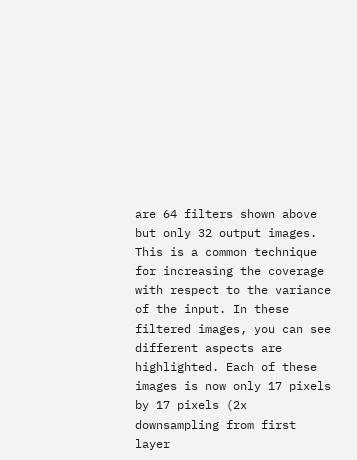are 64 filters shown above but only 32 output images. This is a common technique for increasing the coverage with respect to the variance of the input. In these filtered images, you can see different aspects are highlighted. Each of these images is now only 17 pixels by 17 pixels (2x downsampling from first layer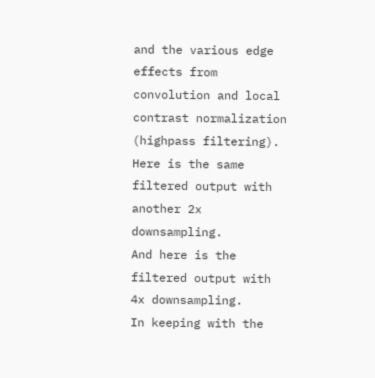and the various edge effects from convolution and local contrast normalization (highpass filtering).
Here is the same filtered output with another 2x downsampling.
And here is the filtered output with 4x downsampling.
In keeping with the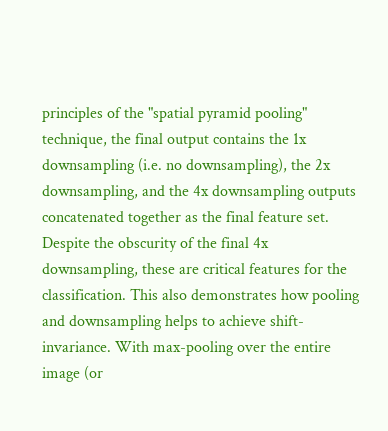principles of the "spatial pyramid pooling" technique, the final output contains the 1x downsampling (i.e. no downsampling), the 2x downsampling, and the 4x downsampling outputs concatenated together as the final feature set. Despite the obscurity of the final 4x downsampling, these are critical features for the classification. This also demonstrates how pooling and downsampling helps to achieve shift-invariance. With max-pooling over the entire image (or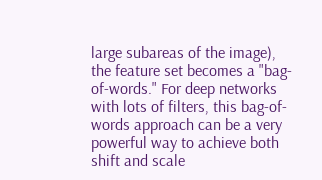large subareas of the image), the feature set becomes a "bag-of-words." For deep networks with lots of filters, this bag-of-words approach can be a very powerful way to achieve both shift and scale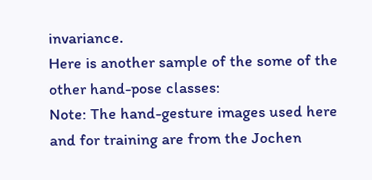invariance.
Here is another sample of the some of the other hand-pose classes:
Note: The hand-gesture images used here and for training are from the Jochen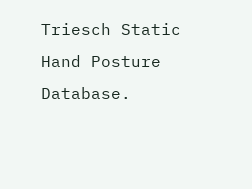Triesch Static Hand Posture Database.